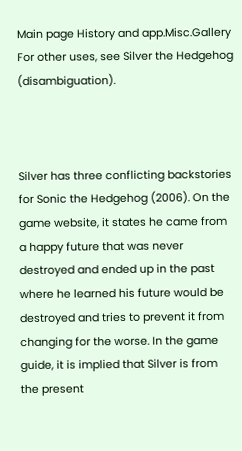Main page History and app.Misc.Gallery
For other uses, see Silver the Hedgehog (disambiguation).



Silver has three conflicting backstories for Sonic the Hedgehog (2006). On the game website, it states he came from a happy future that was never destroyed and ended up in the past where he learned his future would be destroyed and tries to prevent it from changing for the worse. In the game guide, it is implied that Silver is from the present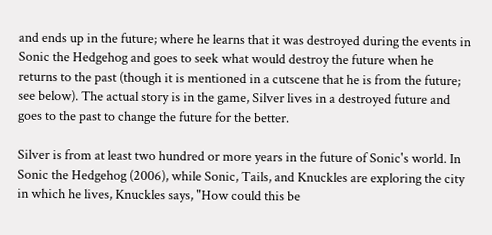and ends up in the future; where he learns that it was destroyed during the events in Sonic the Hedgehog and goes to seek what would destroy the future when he returns to the past (though it is mentioned in a cutscene that he is from the future; see below). The actual story is in the game, Silver lives in a destroyed future and goes to the past to change the future for the better.

Silver is from at least two hundred or more years in the future of Sonic's world. In Sonic the Hedgehog (2006), while Sonic, Tails, and Knuckles are exploring the city in which he lives, Knuckles says, "How could this be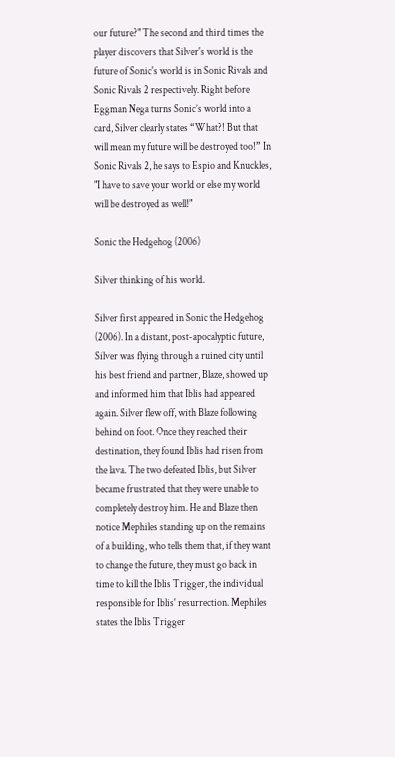our future?" The second and third times the player discovers that Silver's world is the future of Sonic's world is in Sonic Rivals and Sonic Rivals 2 respectively. Right before Eggman Nega turns Sonic’s world into a card, Silver clearly states “What?! But that will mean my future will be destroyed too!” In Sonic Rivals 2, he says to Espio and Knuckles, "I have to save your world or else my world will be destroyed as well!"

Sonic the Hedgehog (2006)

Silver thinking of his world.

Silver first appeared in Sonic the Hedgehog (2006). In a distant, post-apocalyptic future, Silver was flying through a ruined city until his best friend and partner, Blaze, showed up and informed him that Iblis had appeared again. Silver flew off, with Blaze following behind on foot. Once they reached their destination, they found Iblis had risen from the lava. The two defeated Iblis, but Silver became frustrated that they were unable to completely destroy him. He and Blaze then notice Mephiles standing up on the remains of a building, who tells them that, if they want to change the future, they must go back in time to kill the Iblis Trigger, the individual responsible for Iblis' resurrection. Mephiles states the Iblis Trigger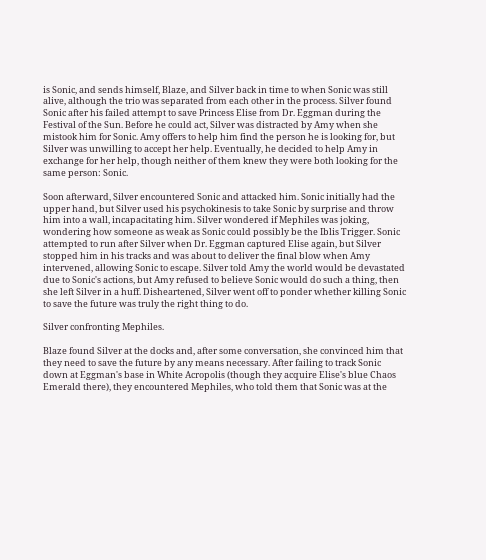is Sonic, and sends himself, Blaze, and Silver back in time to when Sonic was still alive, although the trio was separated from each other in the process. Silver found Sonic after his failed attempt to save Princess Elise from Dr. Eggman during the Festival of the Sun. Before he could act, Silver was distracted by Amy when she mistook him for Sonic. Amy offers to help him find the person he is looking for, but Silver was unwilling to accept her help. Eventually, he decided to help Amy in exchange for her help, though neither of them knew they were both looking for the same person: Sonic.

Soon afterward, Silver encountered Sonic and attacked him. Sonic initially had the upper hand, but Silver used his psychokinesis to take Sonic by surprise and throw him into a wall, incapacitating him. Silver wondered if Mephiles was joking, wondering how someone as weak as Sonic could possibly be the Iblis Trigger. Sonic attempted to run after Silver when Dr. Eggman captured Elise again, but Silver stopped him in his tracks and was about to deliver the final blow when Amy intervened, allowing Sonic to escape. Silver told Amy the world would be devastated due to Sonic's actions, but Amy refused to believe Sonic would do such a thing, then she left Silver in a huff. Disheartened, Silver went off to ponder whether killing Sonic to save the future was truly the right thing to do.

Silver confronting Mephiles.

Blaze found Silver at the docks and, after some conversation, she convinced him that they need to save the future by any means necessary. After failing to track Sonic down at Eggman's base in White Acropolis (though they acquire Elise's blue Chaos Emerald there), they encountered Mephiles, who told them that Sonic was at the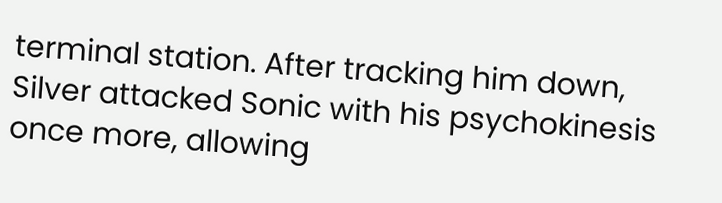terminal station. After tracking him down, Silver attacked Sonic with his psychokinesis once more, allowing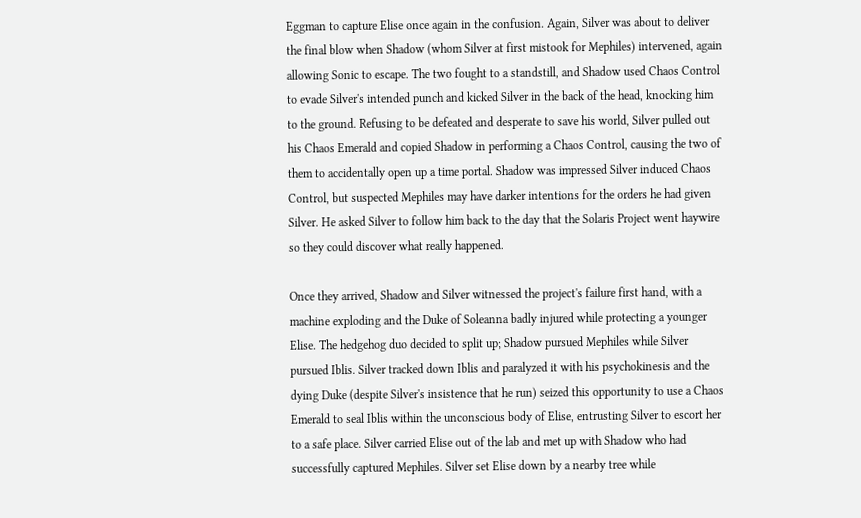Eggman to capture Elise once again in the confusion. Again, Silver was about to deliver the final blow when Shadow (whom Silver at first mistook for Mephiles) intervened, again allowing Sonic to escape. The two fought to a standstill, and Shadow used Chaos Control to evade Silver's intended punch and kicked Silver in the back of the head, knocking him to the ground. Refusing to be defeated and desperate to save his world, Silver pulled out his Chaos Emerald and copied Shadow in performing a Chaos Control, causing the two of them to accidentally open up a time portal. Shadow was impressed Silver induced Chaos Control, but suspected Mephiles may have darker intentions for the orders he had given Silver. He asked Silver to follow him back to the day that the Solaris Project went haywire so they could discover what really happened.

Once they arrived, Shadow and Silver witnessed the project's failure first hand, with a machine exploding and the Duke of Soleanna badly injured while protecting a younger Elise. The hedgehog duo decided to split up; Shadow pursued Mephiles while Silver pursued Iblis. Silver tracked down Iblis and paralyzed it with his psychokinesis and the dying Duke (despite Silver's insistence that he run) seized this opportunity to use a Chaos Emerald to seal Iblis within the unconscious body of Elise, entrusting Silver to escort her to a safe place. Silver carried Elise out of the lab and met up with Shadow who had successfully captured Mephiles. Silver set Elise down by a nearby tree while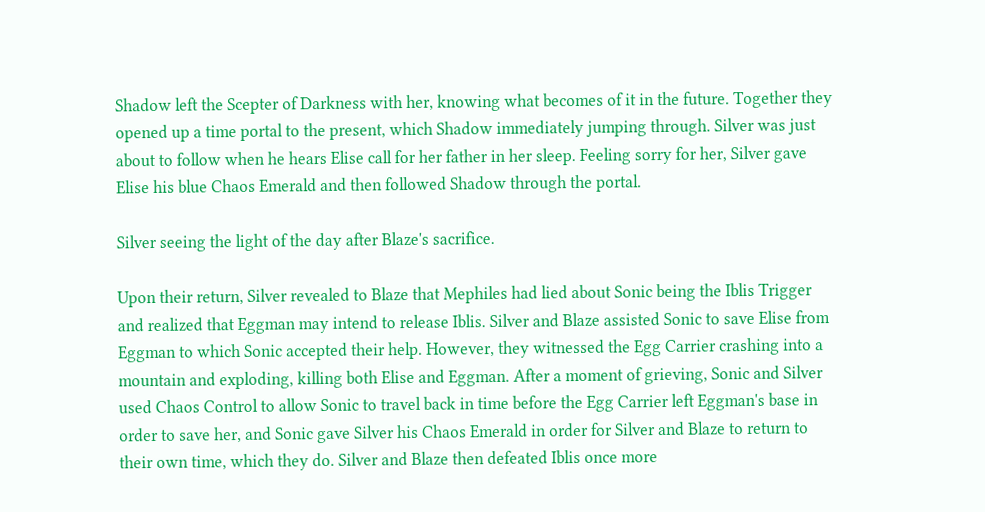Shadow left the Scepter of Darkness with her, knowing what becomes of it in the future. Together they opened up a time portal to the present, which Shadow immediately jumping through. Silver was just about to follow when he hears Elise call for her father in her sleep. Feeling sorry for her, Silver gave Elise his blue Chaos Emerald and then followed Shadow through the portal.

Silver seeing the light of the day after Blaze's sacrifice.

Upon their return, Silver revealed to Blaze that Mephiles had lied about Sonic being the Iblis Trigger and realized that Eggman may intend to release Iblis. Silver and Blaze assisted Sonic to save Elise from Eggman to which Sonic accepted their help. However, they witnessed the Egg Carrier crashing into a mountain and exploding, killing both Elise and Eggman. After a moment of grieving, Sonic and Silver used Chaos Control to allow Sonic to travel back in time before the Egg Carrier left Eggman's base in order to save her, and Sonic gave Silver his Chaos Emerald in order for Silver and Blaze to return to their own time, which they do. Silver and Blaze then defeated Iblis once more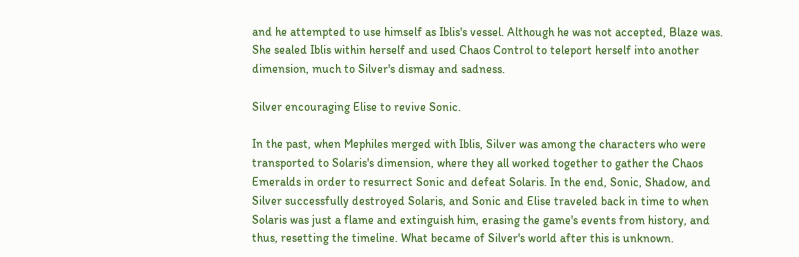and he attempted to use himself as Iblis's vessel. Although he was not accepted, Blaze was. She sealed Iblis within herself and used Chaos Control to teleport herself into another dimension, much to Silver's dismay and sadness.

Silver encouraging Elise to revive Sonic.

In the past, when Mephiles merged with Iblis, Silver was among the characters who were transported to Solaris's dimension, where they all worked together to gather the Chaos Emeralds in order to resurrect Sonic and defeat Solaris. In the end, Sonic, Shadow, and Silver successfully destroyed Solaris, and Sonic and Elise traveled back in time to when Solaris was just a flame and extinguish him, erasing the game's events from history, and thus, resetting the timeline. What became of Silver's world after this is unknown.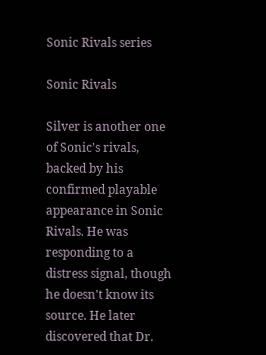Sonic Rivals series

Sonic Rivals

Silver is another one of Sonic's rivals, backed by his confirmed playable appearance in Sonic Rivals. He was responding to a distress signal, though he doesn't know its source. He later discovered that Dr.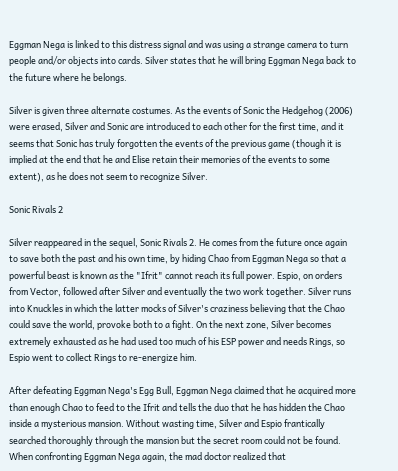Eggman Nega is linked to this distress signal and was using a strange camera to turn people and/or objects into cards. Silver states that he will bring Eggman Nega back to the future where he belongs.

Silver is given three alternate costumes. As the events of Sonic the Hedgehog (2006) were erased, Silver and Sonic are introduced to each other for the first time, and it seems that Sonic has truly forgotten the events of the previous game (though it is implied at the end that he and Elise retain their memories of the events to some extent), as he does not seem to recognize Silver.

Sonic Rivals 2

Silver reappeared in the sequel, Sonic Rivals 2. He comes from the future once again to save both the past and his own time, by hiding Chao from Eggman Nega so that a powerful beast is known as the "Ifrit" cannot reach its full power. Espio, on orders from Vector, followed after Silver and eventually the two work together. Silver runs into Knuckles in which the latter mocks of Silver's craziness believing that the Chao could save the world, provoke both to a fight. On the next zone, Silver becomes extremely exhausted as he had used too much of his ESP power and needs Rings, so Espio went to collect Rings to re-energize him.

After defeating Eggman Nega's Egg Bull, Eggman Nega claimed that he acquired more than enough Chao to feed to the Ifrit and tells the duo that he has hidden the Chao inside a mysterious mansion. Without wasting time, Silver and Espio frantically searched thoroughly through the mansion but the secret room could not be found. When confronting Eggman Nega again, the mad doctor realized that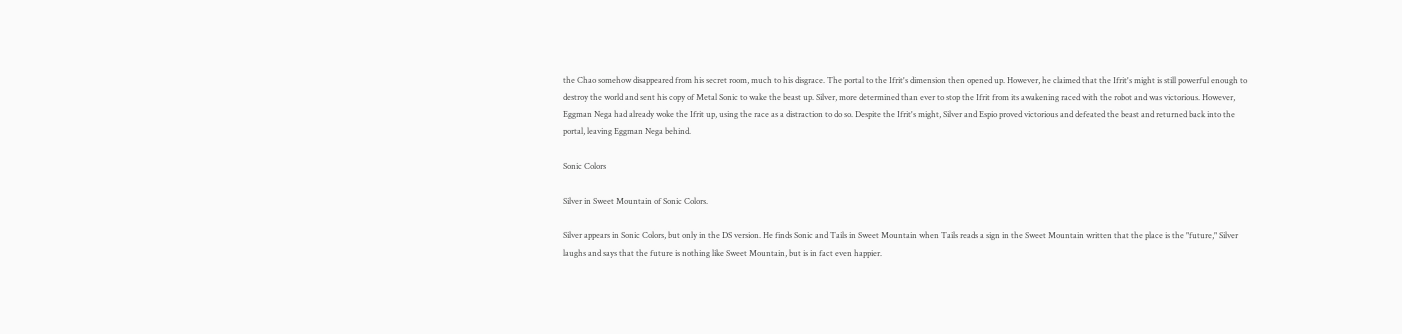the Chao somehow disappeared from his secret room, much to his disgrace. The portal to the Ifrit's dimension then opened up. However, he claimed that the Ifrit's might is still powerful enough to destroy the world and sent his copy of Metal Sonic to wake the beast up. Silver, more determined than ever to stop the Ifrit from its awakening raced with the robot and was victorious. However, Eggman Nega had already woke the Ifrit up, using the race as a distraction to do so. Despite the Ifrit's might, Silver and Espio proved victorious and defeated the beast and returned back into the portal, leaving Eggman Nega behind.

Sonic Colors

Silver in Sweet Mountain of Sonic Colors.

Silver appears in Sonic Colors, but only in the DS version. He finds Sonic and Tails in Sweet Mountain when Tails reads a sign in the Sweet Mountain written that the place is the "future," Silver laughs and says that the future is nothing like Sweet Mountain, but is in fact even happier.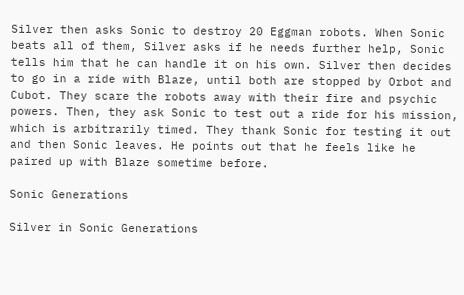Silver then asks Sonic to destroy 20 Eggman robots. When Sonic beats all of them, Silver asks if he needs further help, Sonic tells him that he can handle it on his own. Silver then decides to go in a ride with Blaze, until both are stopped by Orbot and Cubot. They scare the robots away with their fire and psychic powers. Then, they ask Sonic to test out a ride for his mission, which is arbitrarily timed. They thank Sonic for testing it out and then Sonic leaves. He points out that he feels like he paired up with Blaze sometime before.

Sonic Generations

Silver in Sonic Generations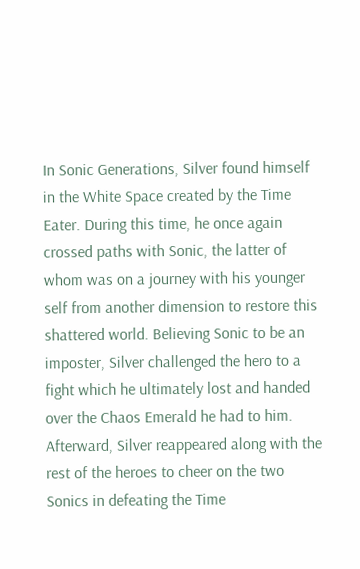In Sonic Generations, Silver found himself in the White Space created by the Time Eater. During this time, he once again crossed paths with Sonic, the latter of whom was on a journey with his younger self from another dimension to restore this shattered world. Believing Sonic to be an imposter, Silver challenged the hero to a fight which he ultimately lost and handed over the Chaos Emerald he had to him. Afterward, Silver reappeared along with the rest of the heroes to cheer on the two Sonics in defeating the Time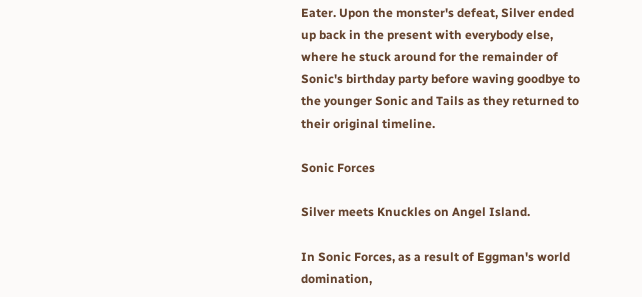Eater. Upon the monster's defeat, Silver ended up back in the present with everybody else, where he stuck around for the remainder of Sonic's birthday party before waving goodbye to the younger Sonic and Tails as they returned to their original timeline.

Sonic Forces

Silver meets Knuckles on Angel Island.

In Sonic Forces, as a result of Eggman's world domination,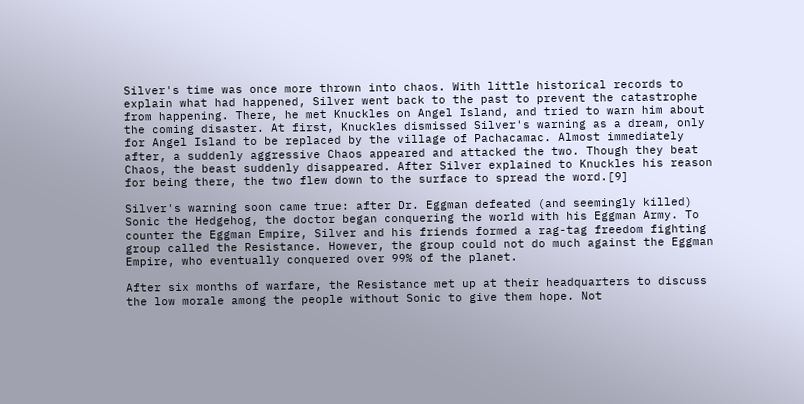Silver's time was once more thrown into chaos. With little historical records to explain what had happened, Silver went back to the past to prevent the catastrophe from happening. There, he met Knuckles on Angel Island, and tried to warn him about the coming disaster. At first, Knuckles dismissed Silver's warning as a dream, only for Angel Island to be replaced by the village of Pachacamac. Almost immediately after, a suddenly aggressive Chaos appeared and attacked the two. Though they beat Chaos, the beast suddenly disappeared. After Silver explained to Knuckles his reason for being there, the two flew down to the surface to spread the word.[9]

Silver's warning soon came true: after Dr. Eggman defeated (and seemingly killed) Sonic the Hedgehog, the doctor began conquering the world with his Eggman Army. To counter the Eggman Empire, Silver and his friends formed a rag-tag freedom fighting group called the Resistance. However, the group could not do much against the Eggman Empire, who eventually conquered over 99% of the planet.

After six months of warfare, the Resistance met up at their headquarters to discuss the low morale among the people without Sonic to give them hope. Not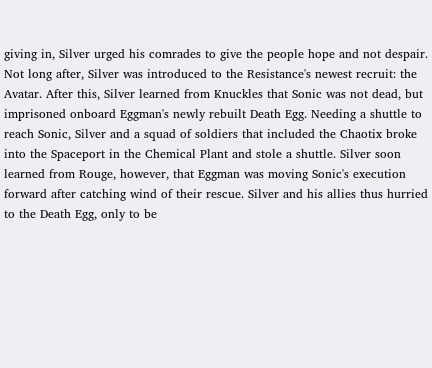giving in, Silver urged his comrades to give the people hope and not despair. Not long after, Silver was introduced to the Resistance's newest recruit: the Avatar. After this, Silver learned from Knuckles that Sonic was not dead, but imprisoned onboard Eggman's newly rebuilt Death Egg. Needing a shuttle to reach Sonic, Silver and a squad of soldiers that included the Chaotix broke into the Spaceport in the Chemical Plant and stole a shuttle. Silver soon learned from Rouge, however, that Eggman was moving Sonic's execution forward after catching wind of their rescue. Silver and his allies thus hurried to the Death Egg, only to be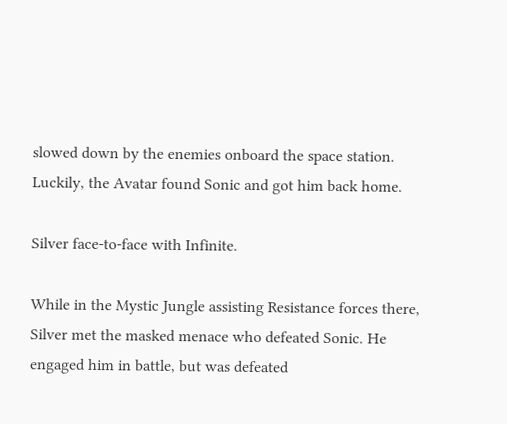slowed down by the enemies onboard the space station. Luckily, the Avatar found Sonic and got him back home.

Silver face-to-face with Infinite.

While in the Mystic Jungle assisting Resistance forces there, Silver met the masked menace who defeated Sonic. He engaged him in battle, but was defeated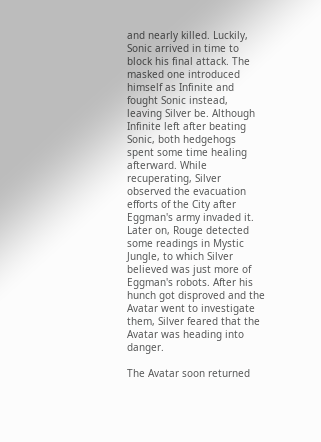and nearly killed. Luckily, Sonic arrived in time to block his final attack. The masked one introduced himself as Infinite and fought Sonic instead, leaving Silver be. Although Infinite left after beating Sonic, both hedgehogs spent some time healing afterward. While recuperating, Silver observed the evacuation efforts of the City after Eggman's army invaded it. Later on, Rouge detected some readings in Mystic Jungle, to which Silver believed was just more of Eggman's robots. After his hunch got disproved and the Avatar went to investigate them, Silver feared that the Avatar was heading into danger.

The Avatar soon returned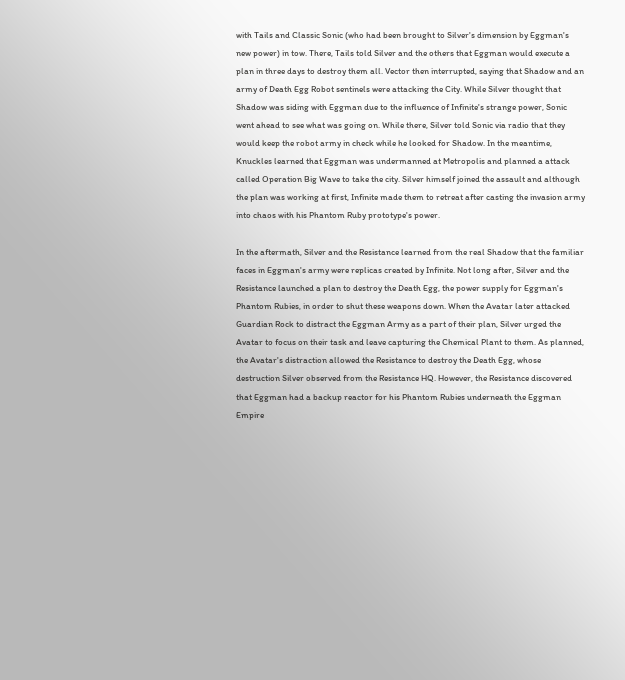with Tails and Classic Sonic (who had been brought to Silver's dimension by Eggman's new power) in tow. There, Tails told Silver and the others that Eggman would execute a plan in three days to destroy them all. Vector then interrupted, saying that Shadow and an army of Death Egg Robot sentinels were attacking the City. While Silver thought that Shadow was siding with Eggman due to the influence of Infinite's strange power, Sonic went ahead to see what was going on. While there, Silver told Sonic via radio that they would keep the robot army in check while he looked for Shadow. In the meantime, Knuckles learned that Eggman was undermanned at Metropolis and planned a attack called Operation Big Wave to take the city. Silver himself joined the assault and although the plan was working at first, Infinite made them to retreat after casting the invasion army into chaos with his Phantom Ruby prototype's power.

In the aftermath, Silver and the Resistance learned from the real Shadow that the familiar faces in Eggman's army were replicas created by Infinite. Not long after, Silver and the Resistance launched a plan to destroy the Death Egg, the power supply for Eggman's Phantom Rubies, in order to shut these weapons down. When the Avatar later attacked Guardian Rock to distract the Eggman Army as a part of their plan, Silver urged the Avatar to focus on their task and leave capturing the Chemical Plant to them. As planned, the Avatar's distraction allowed the Resistance to destroy the Death Egg, whose destruction Silver observed from the Resistance HQ. However, the Resistance discovered that Eggman had a backup reactor for his Phantom Rubies underneath the Eggman Empire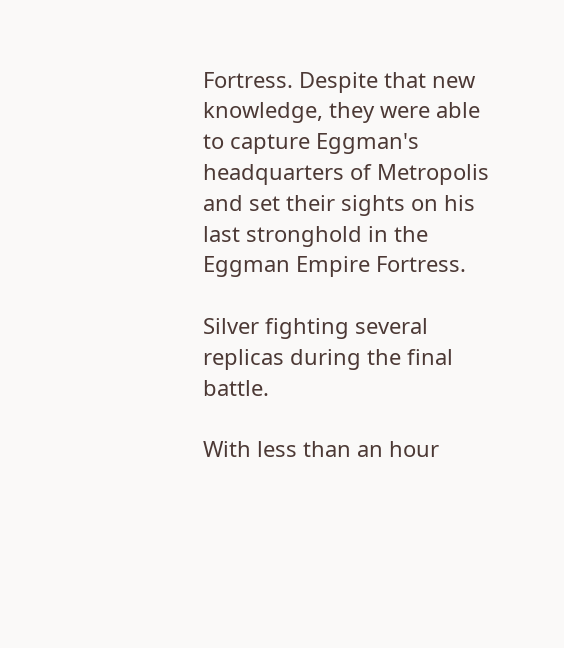Fortress. Despite that new knowledge, they were able to capture Eggman's headquarters of Metropolis and set their sights on his last stronghold in the Eggman Empire Fortress.

Silver fighting several replicas during the final battle.

With less than an hour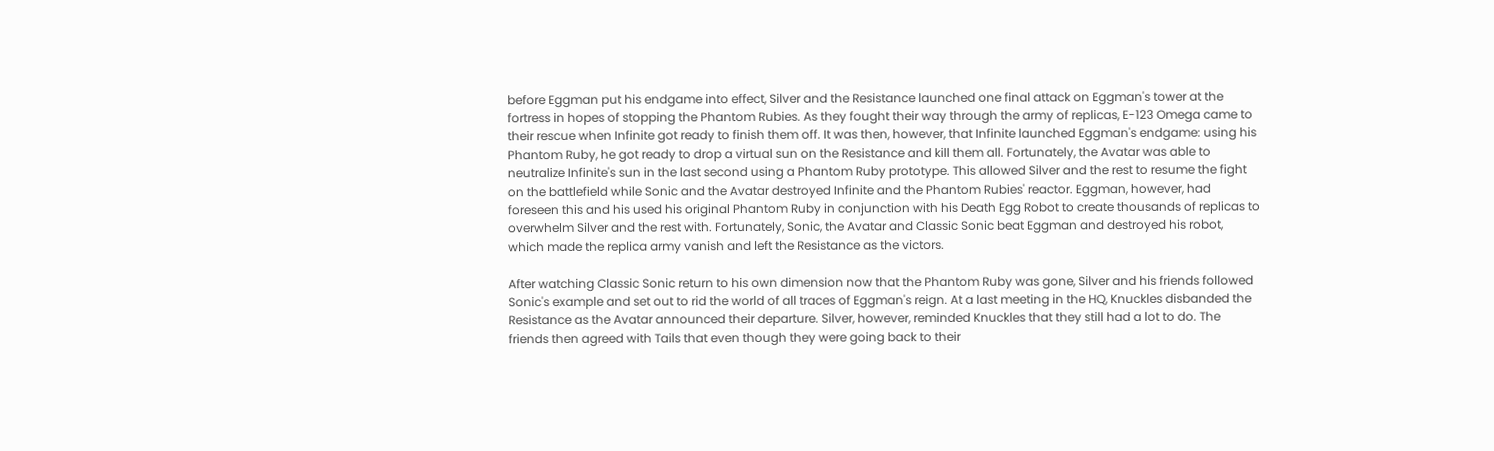before Eggman put his endgame into effect, Silver and the Resistance launched one final attack on Eggman's tower at the fortress in hopes of stopping the Phantom Rubies. As they fought their way through the army of replicas, E-123 Omega came to their rescue when Infinite got ready to finish them off. It was then, however, that Infinite launched Eggman's endgame: using his Phantom Ruby, he got ready to drop a virtual sun on the Resistance and kill them all. Fortunately, the Avatar was able to neutralize Infinite's sun in the last second using a Phantom Ruby prototype. This allowed Silver and the rest to resume the fight on the battlefield while Sonic and the Avatar destroyed Infinite and the Phantom Rubies' reactor. Eggman, however, had foreseen this and his used his original Phantom Ruby in conjunction with his Death Egg Robot to create thousands of replicas to overwhelm Silver and the rest with. Fortunately, Sonic, the Avatar and Classic Sonic beat Eggman and destroyed his robot, which made the replica army vanish and left the Resistance as the victors.

After watching Classic Sonic return to his own dimension now that the Phantom Ruby was gone, Silver and his friends followed Sonic's example and set out to rid the world of all traces of Eggman's reign. At a last meeting in the HQ, Knuckles disbanded the Resistance as the Avatar announced their departure. Silver, however, reminded Knuckles that they still had a lot to do. The friends then agreed with Tails that even though they were going back to their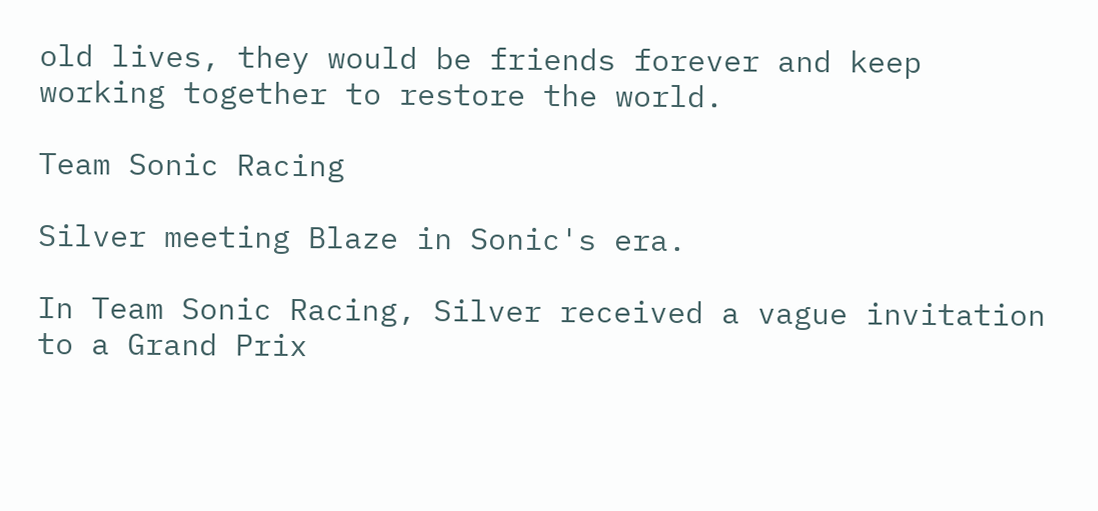old lives, they would be friends forever and keep working together to restore the world.

Team Sonic Racing

Silver meeting Blaze in Sonic's era.

In Team Sonic Racing, Silver received a vague invitation to a Grand Prix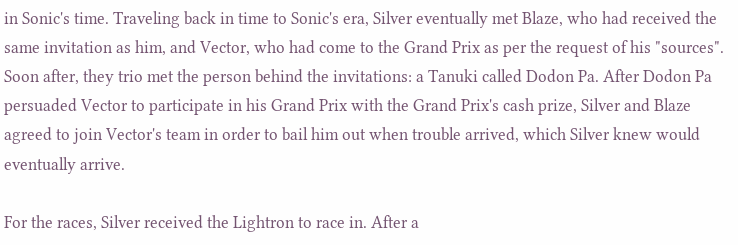in Sonic's time. Traveling back in time to Sonic's era, Silver eventually met Blaze, who had received the same invitation as him, and Vector, who had come to the Grand Prix as per the request of his "sources". Soon after, they trio met the person behind the invitations: a Tanuki called Dodon Pa. After Dodon Pa persuaded Vector to participate in his Grand Prix with the Grand Prix's cash prize, Silver and Blaze agreed to join Vector's team in order to bail him out when trouble arrived, which Silver knew would eventually arrive.

For the races, Silver received the Lightron to race in. After a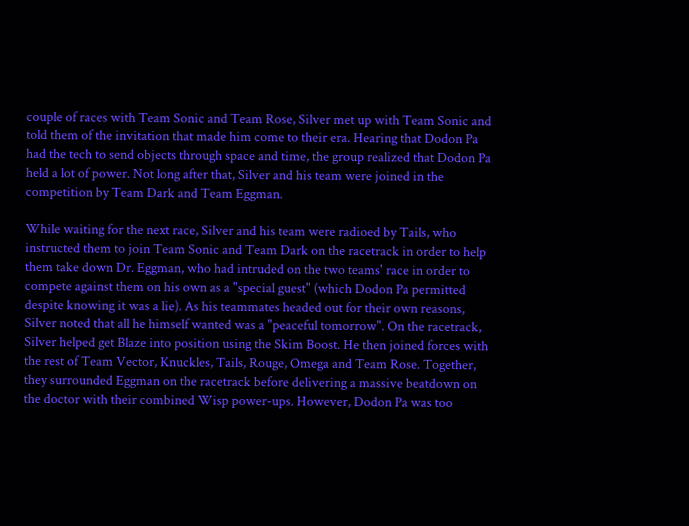couple of races with Team Sonic and Team Rose, Silver met up with Team Sonic and told them of the invitation that made him come to their era. Hearing that Dodon Pa had the tech to send objects through space and time, the group realized that Dodon Pa held a lot of power. Not long after that, Silver and his team were joined in the competition by Team Dark and Team Eggman.

While waiting for the next race, Silver and his team were radioed by Tails, who instructed them to join Team Sonic and Team Dark on the racetrack in order to help them take down Dr. Eggman, who had intruded on the two teams' race in order to compete against them on his own as a "special guest" (which Dodon Pa permitted despite knowing it was a lie). As his teammates headed out for their own reasons, Silver noted that all he himself wanted was a "peaceful tomorrow". On the racetrack, Silver helped get Blaze into position using the Skim Boost. He then joined forces with the rest of Team Vector, Knuckles, Tails, Rouge, Omega and Team Rose. Together, they surrounded Eggman on the racetrack before delivering a massive beatdown on the doctor with their combined Wisp power-ups. However, Dodon Pa was too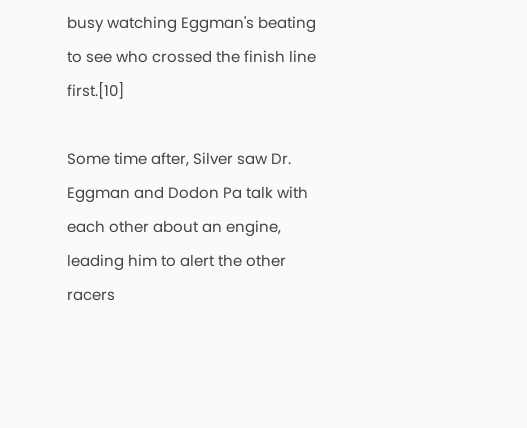busy watching Eggman's beating to see who crossed the finish line first.[10]

Some time after, Silver saw Dr. Eggman and Dodon Pa talk with each other about an engine, leading him to alert the other racers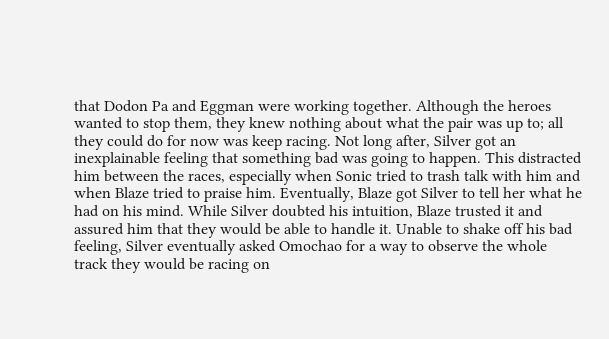that Dodon Pa and Eggman were working together. Although the heroes wanted to stop them, they knew nothing about what the pair was up to; all they could do for now was keep racing. Not long after, Silver got an inexplainable feeling that something bad was going to happen. This distracted him between the races, especially when Sonic tried to trash talk with him and when Blaze tried to praise him. Eventually, Blaze got Silver to tell her what he had on his mind. While Silver doubted his intuition, Blaze trusted it and assured him that they would be able to handle it. Unable to shake off his bad feeling, Silver eventually asked Omochao for a way to observe the whole track they would be racing on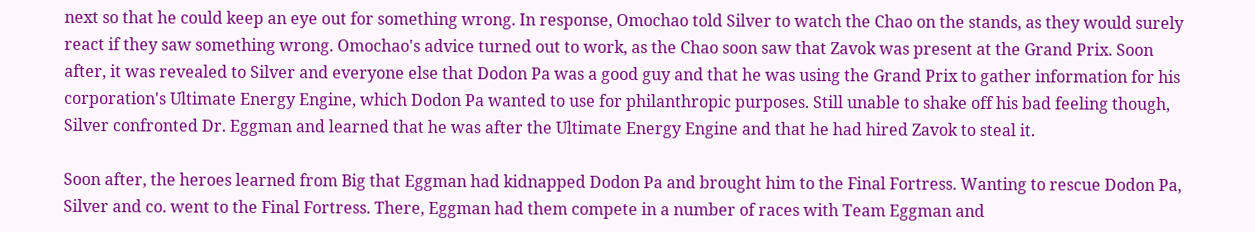next so that he could keep an eye out for something wrong. In response, Omochao told Silver to watch the Chao on the stands, as they would surely react if they saw something wrong. Omochao's advice turned out to work, as the Chao soon saw that Zavok was present at the Grand Prix. Soon after, it was revealed to Silver and everyone else that Dodon Pa was a good guy and that he was using the Grand Prix to gather information for his corporation's Ultimate Energy Engine, which Dodon Pa wanted to use for philanthropic purposes. Still unable to shake off his bad feeling though, Silver confronted Dr. Eggman and learned that he was after the Ultimate Energy Engine and that he had hired Zavok to steal it.

Soon after, the heroes learned from Big that Eggman had kidnapped Dodon Pa and brought him to the Final Fortress. Wanting to rescue Dodon Pa, Silver and co. went to the Final Fortress. There, Eggman had them compete in a number of races with Team Eggman and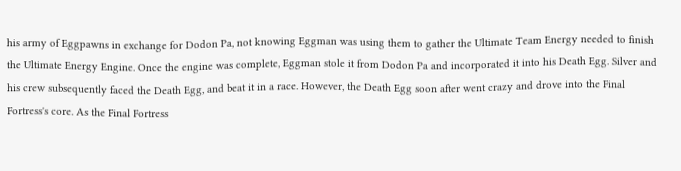his army of Eggpawns in exchange for Dodon Pa, not knowing Eggman was using them to gather the Ultimate Team Energy needed to finish the Ultimate Energy Engine. Once the engine was complete, Eggman stole it from Dodon Pa and incorporated it into his Death Egg. Silver and his crew subsequently faced the Death Egg, and beat it in a race. However, the Death Egg soon after went crazy and drove into the Final Fortress's core. As the Final Fortress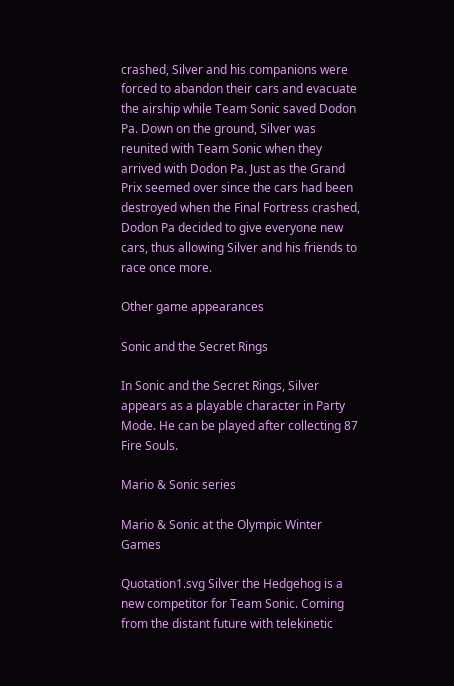crashed, Silver and his companions were forced to abandon their cars and evacuate the airship while Team Sonic saved Dodon Pa. Down on the ground, Silver was reunited with Team Sonic when they arrived with Dodon Pa. Just as the Grand Prix seemed over since the cars had been destroyed when the Final Fortress crashed, Dodon Pa decided to give everyone new cars, thus allowing Silver and his friends to race once more.

Other game appearances

Sonic and the Secret Rings

In Sonic and the Secret Rings, Silver appears as a playable character in Party Mode. He can be played after collecting 87 Fire Souls.

Mario & Sonic series

Mario & Sonic at the Olympic Winter Games

Quotation1.svg Silver the Hedgehog is a new competitor for Team Sonic. Coming from the distant future with telekinetic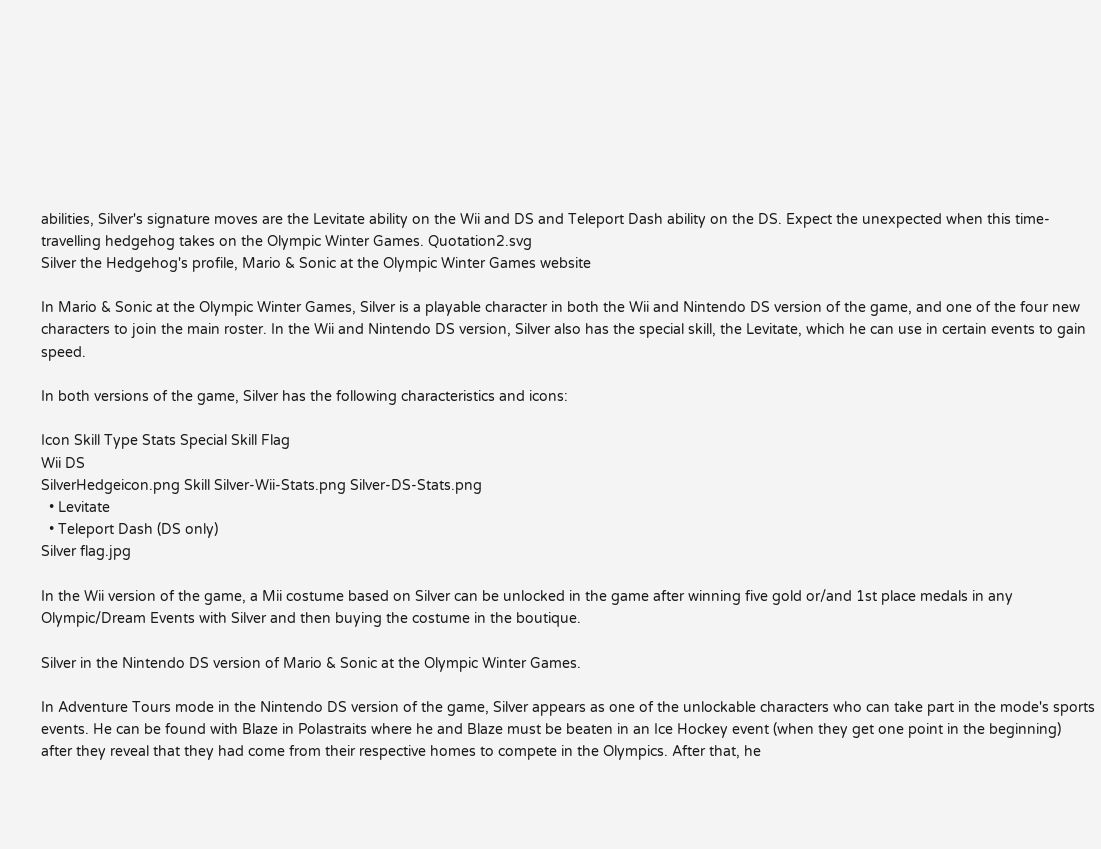abilities, Silver's signature moves are the Levitate ability on the Wii and DS and Teleport Dash ability on the DS. Expect the unexpected when this time-travelling hedgehog takes on the Olympic Winter Games. Quotation2.svg
Silver the Hedgehog's profile, Mario & Sonic at the Olympic Winter Games website

In Mario & Sonic at the Olympic Winter Games, Silver is a playable character in both the Wii and Nintendo DS version of the game, and one of the four new characters to join the main roster. In the Wii and Nintendo DS version, Silver also has the special skill, the Levitate, which he can use in certain events to gain speed.

In both versions of the game, Silver has the following characteristics and icons:

Icon Skill Type Stats Special Skill Flag
Wii DS
SilverHedgeicon.png Skill Silver-Wii-Stats.png Silver-DS-Stats.png
  • Levitate
  • Teleport Dash (DS only)
Silver flag.jpg

In the Wii version of the game, a Mii costume based on Silver can be unlocked in the game after winning five gold or/and 1st place medals in any Olympic/Dream Events with Silver and then buying the costume in the boutique.

Silver in the Nintendo DS version of Mario & Sonic at the Olympic Winter Games.

In Adventure Tours mode in the Nintendo DS version of the game, Silver appears as one of the unlockable characters who can take part in the mode's sports events. He can be found with Blaze in Polastraits where he and Blaze must be beaten in an Ice Hockey event (when they get one point in the beginning) after they reveal that they had come from their respective homes to compete in the Olympics. After that, he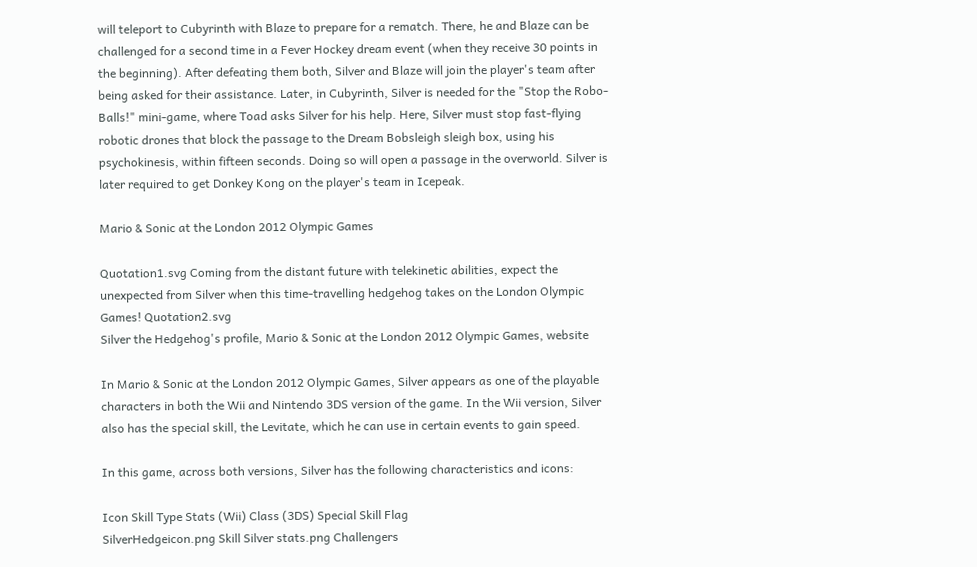will teleport to Cubyrinth with Blaze to prepare for a rematch. There, he and Blaze can be challenged for a second time in a Fever Hockey dream event (when they receive 30 points in the beginning). After defeating them both, Silver and Blaze will join the player's team after being asked for their assistance. Later, in Cubyrinth, Silver is needed for the "Stop the Robo-Balls!" mini-game, where Toad asks Silver for his help. Here, Silver must stop fast-flying robotic drones that block the passage to the Dream Bobsleigh sleigh box, using his psychokinesis, within fifteen seconds. Doing so will open a passage in the overworld. Silver is later required to get Donkey Kong on the player's team in Icepeak.

Mario & Sonic at the London 2012 Olympic Games

Quotation1.svg Coming from the distant future with telekinetic abilities, expect the unexpected from Silver when this time-travelling hedgehog takes on the London Olympic Games! Quotation2.svg
Silver the Hedgehog's profile, Mario & Sonic at the London 2012 Olympic Games, website

In Mario & Sonic at the London 2012 Olympic Games, Silver appears as one of the playable characters in both the Wii and Nintendo 3DS version of the game. In the Wii version, Silver also has the special skill, the Levitate, which he can use in certain events to gain speed.

In this game, across both versions, Silver has the following characteristics and icons:

Icon Skill Type Stats (Wii) Class (3DS) Special Skill Flag
SilverHedgeicon.png Skill Silver stats.png Challengers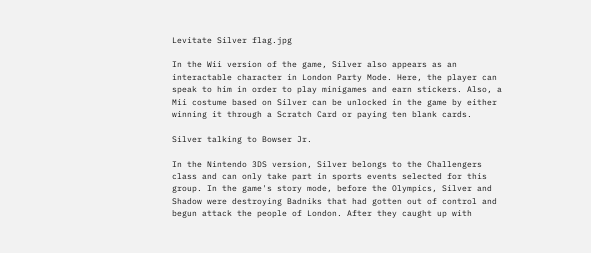Levitate Silver flag.jpg

In the Wii version of the game, Silver also appears as an interactable character in London Party Mode. Here, the player can speak to him in order to play minigames and earn stickers. Also, a Mii costume based on Silver can be unlocked in the game by either winning it through a Scratch Card or paying ten blank cards.

Silver talking to Bowser Jr.

In the Nintendo 3DS version, Silver belongs to the Challengers class and can only take part in sports events selected for this group. In the game's story mode, before the Olympics, Silver and Shadow were destroying Badniks that had gotten out of control and begun attack the people of London. After they caught up with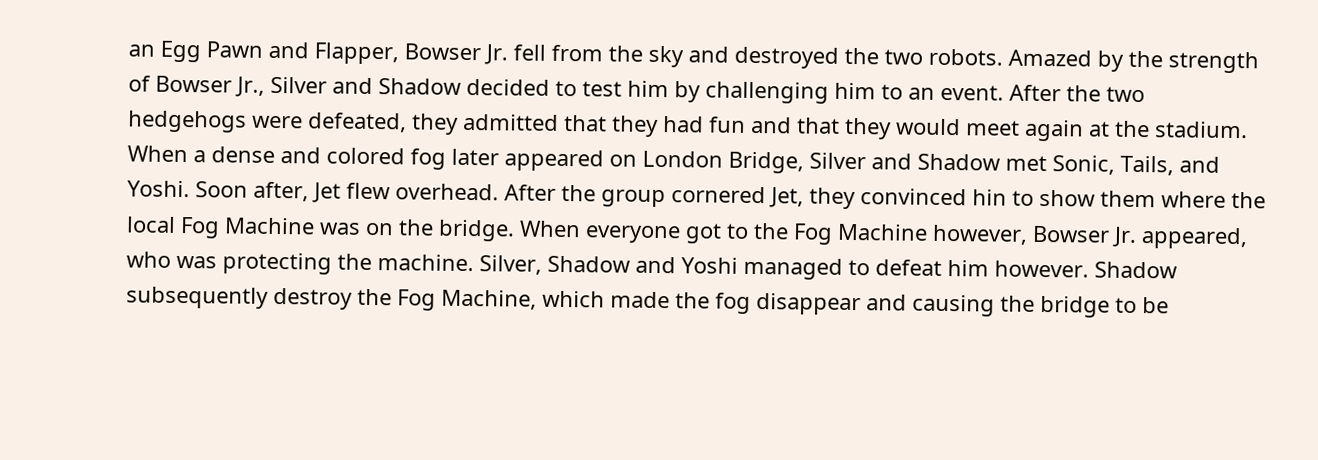an Egg Pawn and Flapper, Bowser Jr. fell from the sky and destroyed the two robots. Amazed by the strength of Bowser Jr., Silver and Shadow decided to test him by challenging him to an event. After the two hedgehogs were defeated, they admitted that they had fun and that they would meet again at the stadium. When a dense and colored fog later appeared on London Bridge, Silver and Shadow met Sonic, Tails, and Yoshi. Soon after, Jet flew overhead. After the group cornered Jet, they convinced hin to show them where the local Fog Machine was on the bridge. When everyone got to the Fog Machine however, Bowser Jr. appeared, who was protecting the machine. Silver, Shadow and Yoshi managed to defeat him however. Shadow subsequently destroy the Fog Machine, which made the fog disappear and causing the bridge to be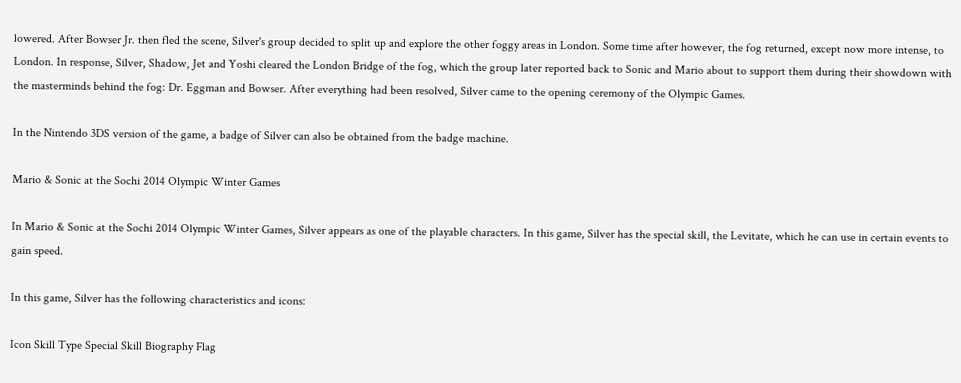lowered. After Bowser Jr. then fled the scene, Silver's group decided to split up and explore the other foggy areas in London. Some time after however, the fog returned, except now more intense, to London. In response, Silver, Shadow, Jet and Yoshi cleared the London Bridge of the fog, which the group later reported back to Sonic and Mario about to support them during their showdown with the masterminds behind the fog: Dr. Eggman and Bowser. After everything had been resolved, Silver came to the opening ceremony of the Olympic Games.

In the Nintendo 3DS version of the game, a badge of Silver can also be obtained from the badge machine.

Mario & Sonic at the Sochi 2014 Olympic Winter Games

In Mario & Sonic at the Sochi 2014 Olympic Winter Games, Silver appears as one of the playable characters. In this game, Silver has the special skill, the Levitate, which he can use in certain events to gain speed.

In this game, Silver has the following characteristics and icons:

Icon Skill Type Special Skill Biography Flag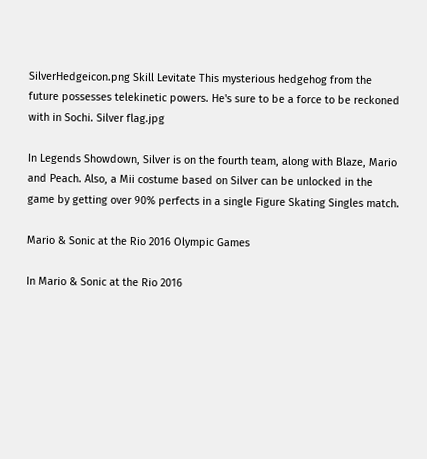SilverHedgeicon.png Skill Levitate This mysterious hedgehog from the future possesses telekinetic powers. He's sure to be a force to be reckoned with in Sochi. Silver flag.jpg

In Legends Showdown, Silver is on the fourth team, along with Blaze, Mario and Peach. Also, a Mii costume based on Silver can be unlocked in the game by getting over 90% perfects in a single Figure Skating Singles match.

Mario & Sonic at the Rio 2016 Olympic Games

In Mario & Sonic at the Rio 2016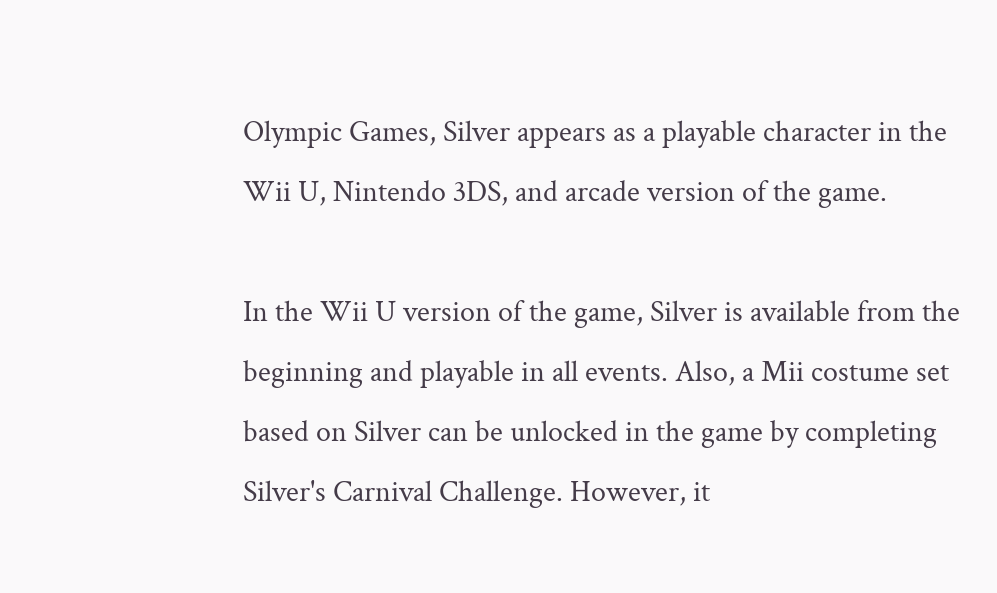Olympic Games, Silver appears as a playable character in the Wii U, Nintendo 3DS, and arcade version of the game.

In the Wii U version of the game, Silver is available from the beginning and playable in all events. Also, a Mii costume set based on Silver can be unlocked in the game by completing Silver's Carnival Challenge. However, it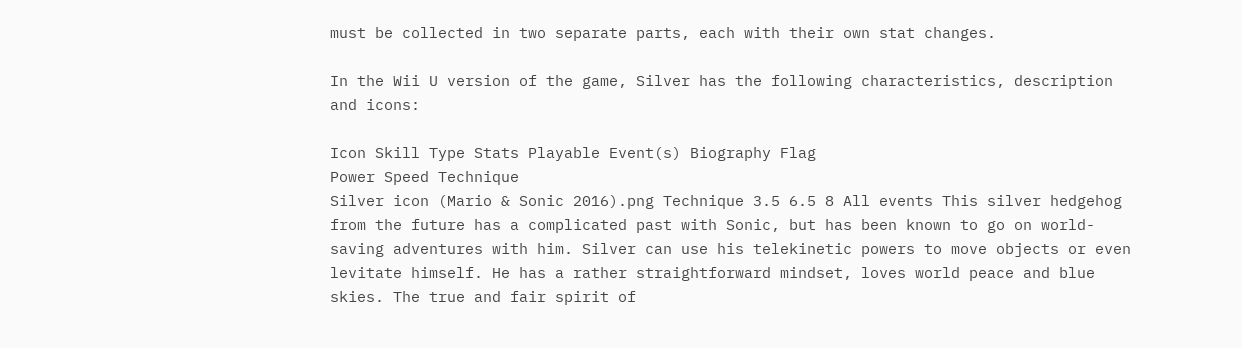must be collected in two separate parts, each with their own stat changes.

In the Wii U version of the game, Silver has the following characteristics, description and icons:

Icon Skill Type Stats Playable Event(s) Biography Flag
Power Speed Technique
Silver icon (Mario & Sonic 2016).png Technique 3.5 6.5 8 All events This silver hedgehog from the future has a complicated past with Sonic, but has been known to go on world-saving adventures with him. Silver can use his telekinetic powers to move objects or even levitate himself. He has a rather straightforward mindset, loves world peace and blue skies. The true and fair spirit of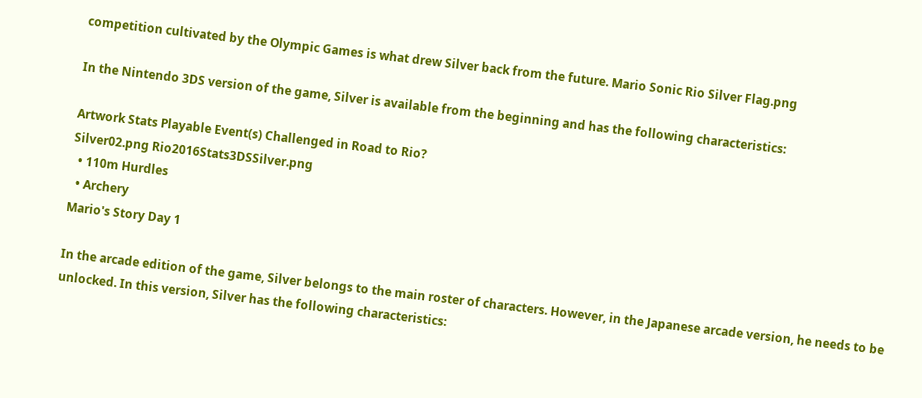competition cultivated by the Olympic Games is what drew Silver back from the future. Mario Sonic Rio Silver Flag.png

In the Nintendo 3DS version of the game, Silver is available from the beginning and has the following characteristics:

Artwork Stats Playable Event(s) Challenged in Road to Rio?
Silver02.png Rio2016Stats3DSSilver.png
  • 110m Hurdles
  • Archery
Mario's Story Day 1

In the arcade edition of the game, Silver belongs to the main roster of characters. However, in the Japanese arcade version, he needs to be unlocked. In this version, Silver has the following characteristics: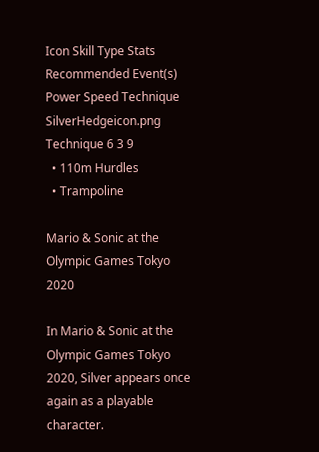Icon Skill Type Stats Recommended Event(s)
Power Speed Technique
SilverHedgeicon.png Technique 6 3 9
  • 110m Hurdles
  • Trampoline

Mario & Sonic at the Olympic Games Tokyo 2020

In Mario & Sonic at the Olympic Games Tokyo 2020, Silver appears once again as a playable character.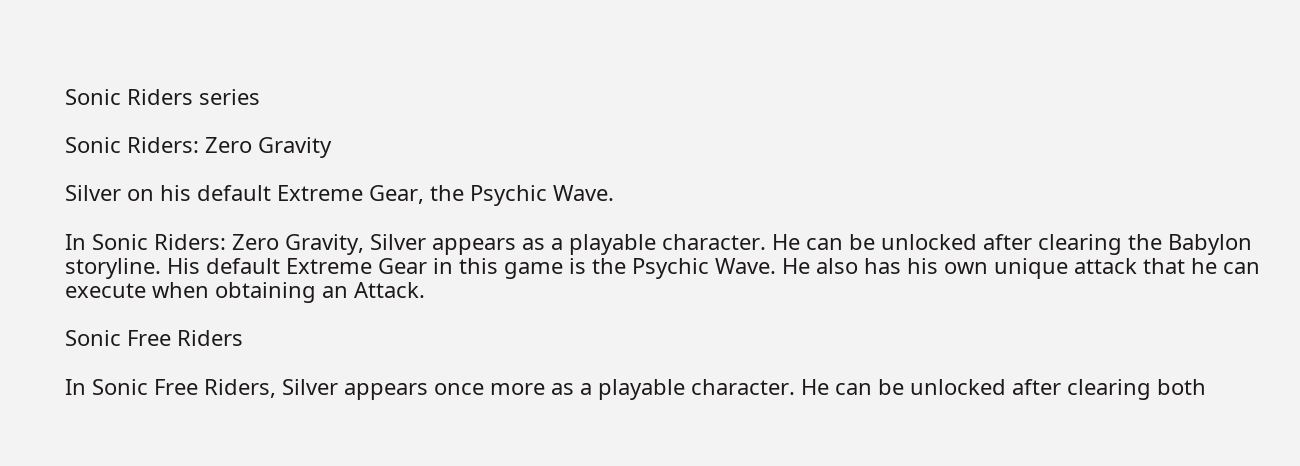Sonic Riders series

Sonic Riders: Zero Gravity

Silver on his default Extreme Gear, the Psychic Wave.

In Sonic Riders: Zero Gravity, Silver appears as a playable character. He can be unlocked after clearing the Babylon storyline. His default Extreme Gear in this game is the Psychic Wave. He also has his own unique attack that he can execute when obtaining an Attack.

Sonic Free Riders

In Sonic Free Riders, Silver appears once more as a playable character. He can be unlocked after clearing both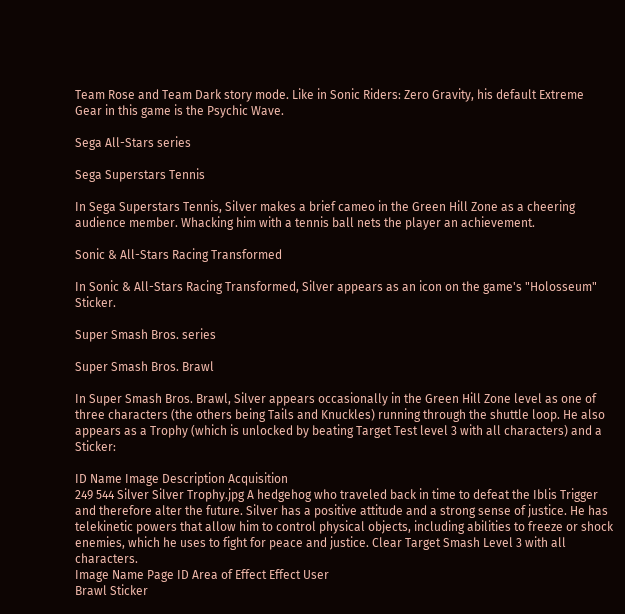Team Rose and Team Dark story mode. Like in Sonic Riders: Zero Gravity, his default Extreme Gear in this game is the Psychic Wave.

Sega All-Stars series

Sega Superstars Tennis

In Sega Superstars Tennis, Silver makes a brief cameo in the Green Hill Zone as a cheering audience member. Whacking him with a tennis ball nets the player an achievement.

Sonic & All-Stars Racing Transformed

In Sonic & All-Stars Racing Transformed, Silver appears as an icon on the game's "Holosseum" Sticker.

Super Smash Bros. series

Super Smash Bros. Brawl

In Super Smash Bros. Brawl, Silver appears occasionally in the Green Hill Zone level as one of three characters (the others being Tails and Knuckles) running through the shuttle loop. He also appears as a Trophy (which is unlocked by beating Target Test level 3 with all characters) and a Sticker:

ID Name Image Description Acquisition
249 544 Silver Silver Trophy.jpg A hedgehog who traveled back in time to defeat the Iblis Trigger and therefore alter the future. Silver has a positive attitude and a strong sense of justice. He has telekinetic powers that allow him to control physical objects, including abilities to freeze or shock enemies, which he uses to fight for peace and justice. Clear Target Smash Level 3 with all characters.
Image Name Page ID Area of Effect Effect User
Brawl Sticker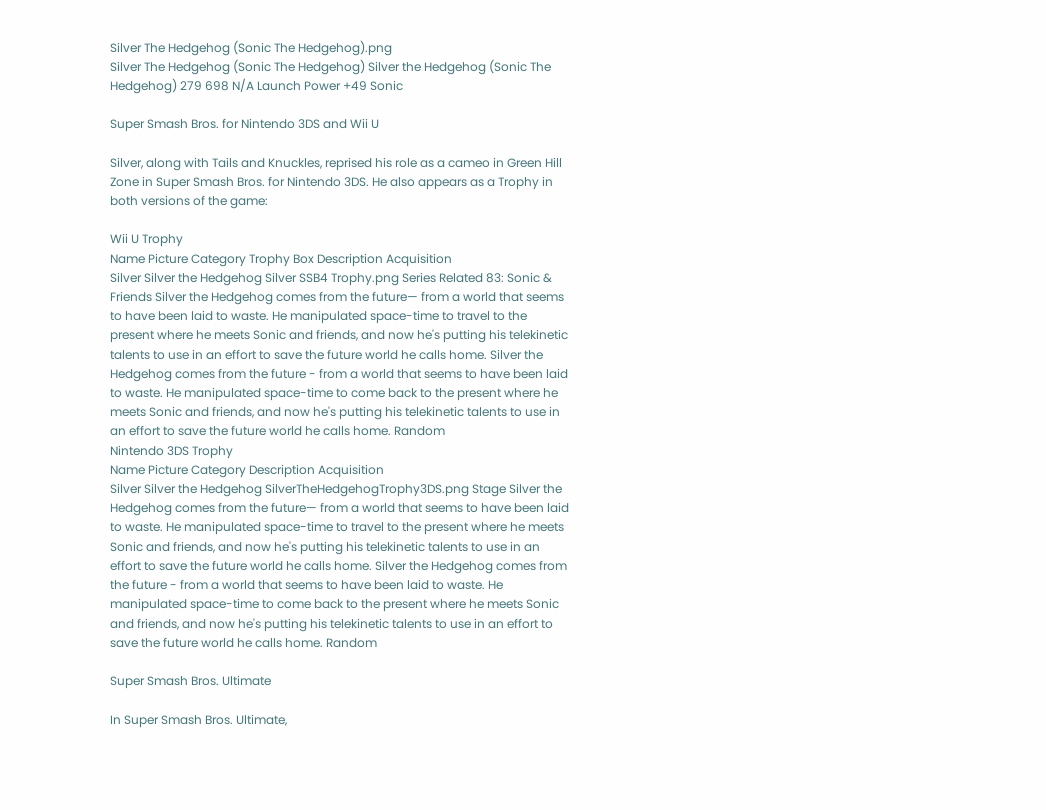Silver The Hedgehog (Sonic The Hedgehog).png
Silver The Hedgehog (Sonic The Hedgehog) Silver the Hedgehog (Sonic The Hedgehog) 279 698 N/A Launch Power +49 Sonic

Super Smash Bros. for Nintendo 3DS and Wii U

Silver, along with Tails and Knuckles, reprised his role as a cameo in Green Hill Zone in Super Smash Bros. for Nintendo 3DS. He also appears as a Trophy in both versions of the game:

Wii U Trophy
Name Picture Category Trophy Box Description Acquisition
Silver Silver the Hedgehog Silver SSB4 Trophy.png Series Related 83: Sonic & Friends Silver the Hedgehog comes from the future— from a world that seems to have been laid to waste. He manipulated space-time to travel to the present where he meets Sonic and friends, and now he's putting his telekinetic talents to use in an effort to save the future world he calls home. Silver the Hedgehog comes from the future - from a world that seems to have been laid to waste. He manipulated space-time to come back to the present where he meets Sonic and friends, and now he's putting his telekinetic talents to use in an effort to save the future world he calls home. Random
Nintendo 3DS Trophy
Name Picture Category Description Acquisition
Silver Silver the Hedgehog SilverTheHedgehogTrophy3DS.png Stage Silver the Hedgehog comes from the future— from a world that seems to have been laid to waste. He manipulated space-time to travel to the present where he meets Sonic and friends, and now he's putting his telekinetic talents to use in an effort to save the future world he calls home. Silver the Hedgehog comes from the future - from a world that seems to have been laid to waste. He manipulated space-time to come back to the present where he meets Sonic and friends, and now he's putting his telekinetic talents to use in an effort to save the future world he calls home. Random

Super Smash Bros. Ultimate

In Super Smash Bros. Ultimate,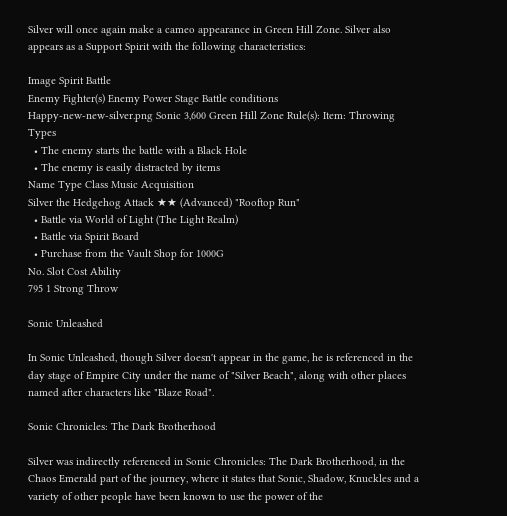Silver will once again make a cameo appearance in Green Hill Zone. Silver also appears as a Support Spirit with the following characteristics:

Image Spirit Battle
Enemy Fighter(s) Enemy Power Stage Battle conditions
Happy-new-new-silver.png Sonic 3,600 Green Hill Zone Rule(s): Item: Throwing Types
  • The enemy starts the battle with a Black Hole
  • The enemy is easily distracted by items
Name Type Class Music Acquisition
Silver the Hedgehog Attack ★★ (Advanced) "Rooftop Run"
  • Battle via World of Light (The Light Realm)
  • Battle via Spirit Board
  • Purchase from the Vault Shop for 1000G
No. Slot Cost Ability
795 1 Strong Throw

Sonic Unleashed

In Sonic Unleashed, though Silver doesn't appear in the game, he is referenced in the day stage of Empire City under the name of "Silver Beach", along with other places named after characters like "Blaze Road".

Sonic Chronicles: The Dark Brotherhood

Silver was indirectly referenced in Sonic Chronicles: The Dark Brotherhood, in the Chaos Emerald part of the journey, where it states that Sonic, Shadow, Knuckles and a variety of other people have been known to use the power of the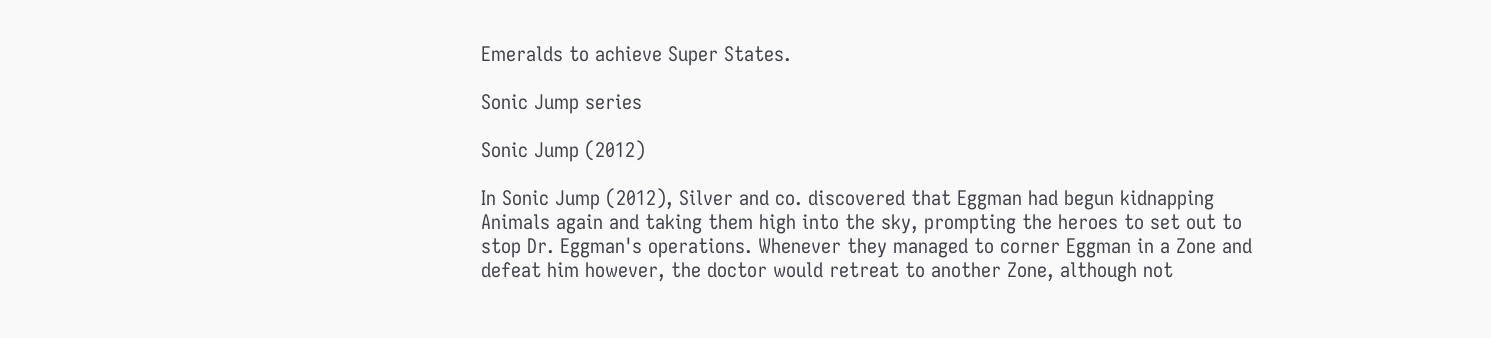Emeralds to achieve Super States.

Sonic Jump series

Sonic Jump (2012)

In Sonic Jump (2012), Silver and co. discovered that Eggman had begun kidnapping Animals again and taking them high into the sky, prompting the heroes to set out to stop Dr. Eggman's operations. Whenever they managed to corner Eggman in a Zone and defeat him however, the doctor would retreat to another Zone, although not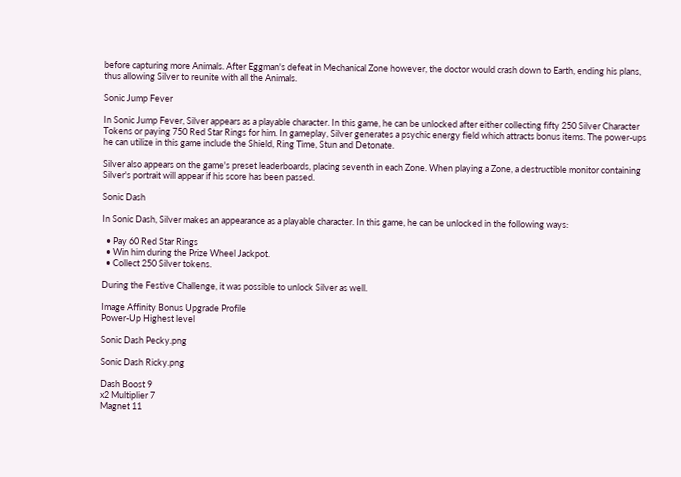before capturing more Animals. After Eggman's defeat in Mechanical Zone however, the doctor would crash down to Earth, ending his plans, thus allowing Silver to reunite with all the Animals.

Sonic Jump Fever

In Sonic Jump Fever, Silver appears as a playable character. In this game, he can be unlocked after either collecting fifty 250 Silver Character Tokens or paying 750 Red Star Rings for him. In gameplay, Silver generates a psychic energy field which attracts bonus items. The power-ups he can utilize in this game include the Shield, Ring Time, Stun and Detonate.

Silver also appears on the game's preset leaderboards, placing seventh in each Zone. When playing a Zone, a destructible monitor containing Silver's portrait will appear if his score has been passed.

Sonic Dash

In Sonic Dash, Silver makes an appearance as a playable character. In this game, he can be unlocked in the following ways:

  • Pay 60 Red Star Rings
  • Win him during the Prize Wheel Jackpot.
  • Collect 250 Silver tokens.

During the Festive Challenge, it was possible to unlock Silver as well.

Image Affinity Bonus Upgrade Profile
Power-Up Highest level

Sonic Dash Pecky.png

Sonic Dash Ricky.png

Dash Boost 9
x2 Multiplier 7
Magnet 11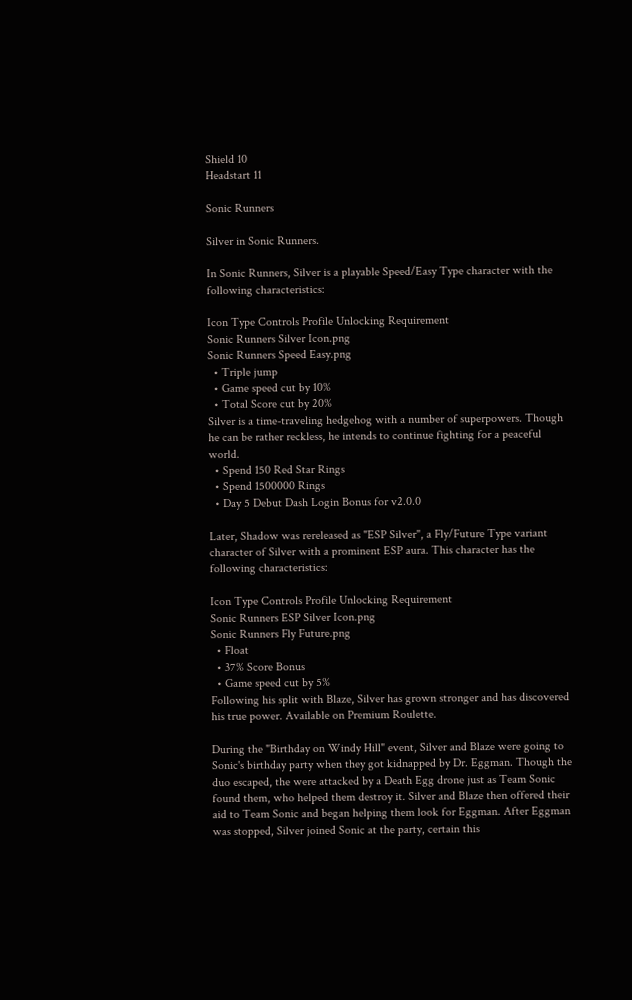Shield 10
Headstart 11

Sonic Runners

Silver in Sonic Runners.

In Sonic Runners, Silver is a playable Speed/Easy Type character with the following characteristics:

Icon Type Controls Profile Unlocking Requirement
Sonic Runners Silver Icon.png
Sonic Runners Speed Easy.png
  • Triple jump
  • Game speed cut by 10%
  • Total Score cut by 20%
Silver is a time-traveling hedgehog with a number of superpowers. Though he can be rather reckless, he intends to continue fighting for a peaceful world.
  • Spend 150 Red Star Rings
  • Spend 1500000 Rings
  • Day 5 Debut Dash Login Bonus for v2.0.0

Later, Shadow was rereleased as "ESP Silver", a Fly/Future Type variant character of Silver with a prominent ESP aura. This character has the following characteristics:

Icon Type Controls Profile Unlocking Requirement
Sonic Runners ESP Silver Icon.png
Sonic Runners Fly Future.png
  • Float
  • 37% Score Bonus
  • Game speed cut by 5%
Following his split with Blaze, Silver has grown stronger and has discovered his true power. Available on Premium Roulette.

During the "Birthday on Windy Hill" event, Silver and Blaze were going to Sonic's birthday party when they got kidnapped by Dr. Eggman. Though the duo escaped, the were attacked by a Death Egg drone just as Team Sonic found them, who helped them destroy it. Silver and Blaze then offered their aid to Team Sonic and began helping them look for Eggman. After Eggman was stopped, Silver joined Sonic at the party, certain this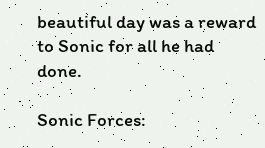beautiful day was a reward to Sonic for all he had done.

Sonic Forces: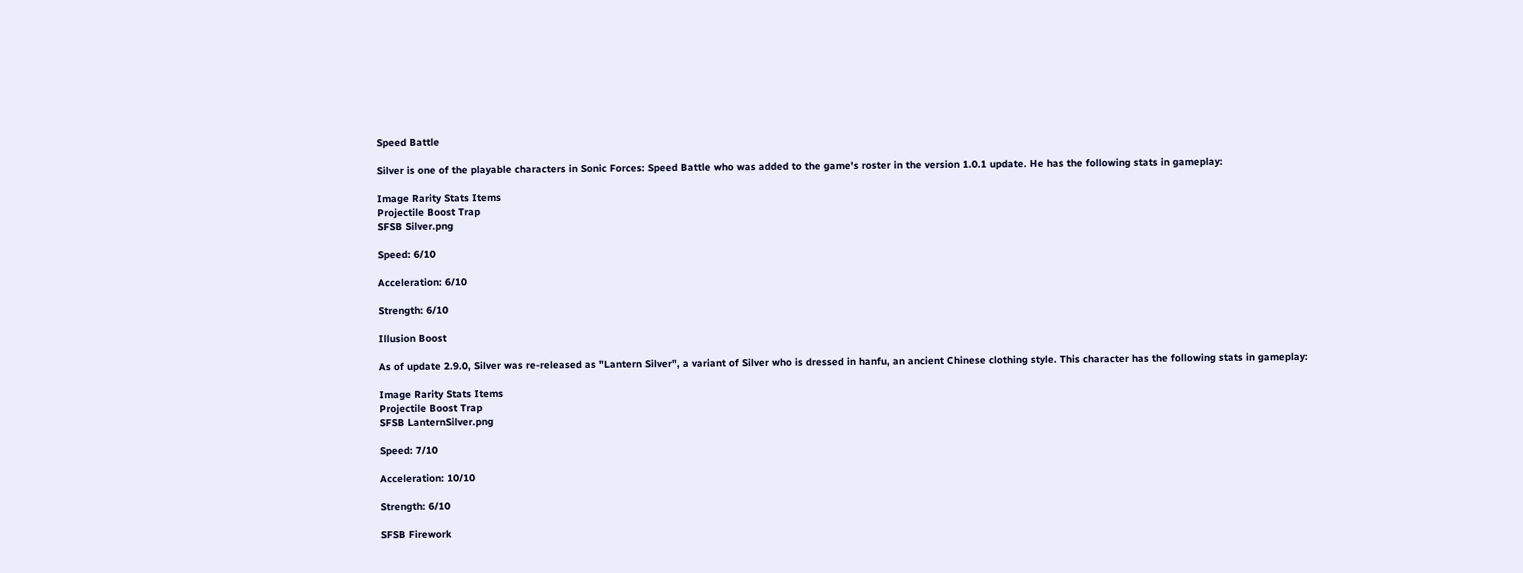Speed Battle

Silver is one of the playable characters in Sonic Forces: Speed Battle who was added to the game's roster in the version 1.0.1 update. He has the following stats in gameplay:

Image Rarity Stats Items
Projectile Boost Trap
SFSB Silver.png

Speed: 6/10

Acceleration: 6/10

Strength: 6/10

Illusion Boost

As of update 2.9.0, Silver was re-released as "Lantern Silver", a variant of Silver who is dressed in hanfu, an ancient Chinese clothing style. This character has the following stats in gameplay:

Image Rarity Stats Items
Projectile Boost Trap
SFSB LanternSilver.png

Speed: 7/10

Acceleration: 10/10

Strength: 6/10

SFSB Firework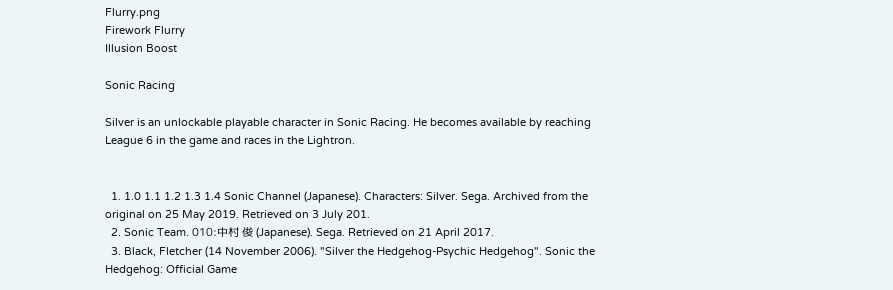Flurry.png
Firework Flurry
Illusion Boost

Sonic Racing

Silver is an unlockable playable character in Sonic Racing. He becomes available by reaching League 6 in the game and races in the Lightron.


  1. 1.0 1.1 1.2 1.3 1.4 Sonic Channel (Japanese). Characters: Silver. Sega. Archived from the original on 25 May 2019. Retrieved on 3 July 201.
  2. Sonic Team. 010:中村 俊 (Japanese). Sega. Retrieved on 21 April 2017.
  3. Black, Fletcher (14 November 2006). "Silver the Hedgehog-Psychic Hedgehog". Sonic the Hedgehog: Official Game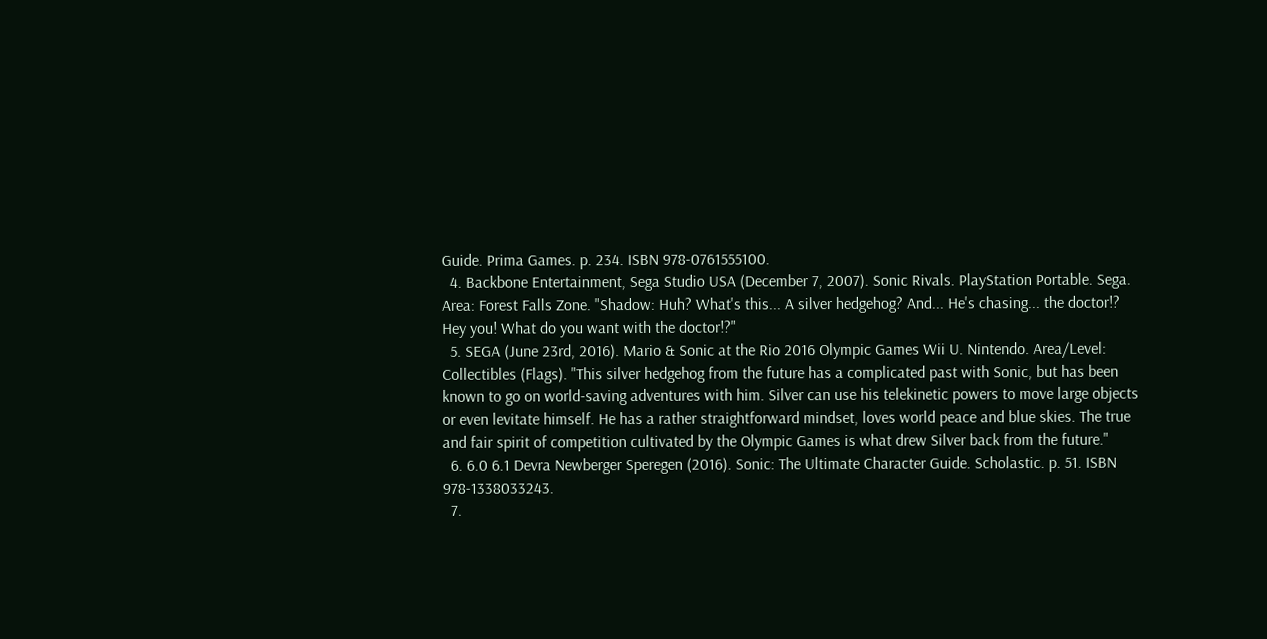Guide. Prima Games. p. 234. ISBN 978-0761555100.
  4. Backbone Entertainment, Sega Studio USA (December 7, 2007). Sonic Rivals. PlayStation Portable. Sega. Area: Forest Falls Zone. "Shadow: Huh? What's this... A silver hedgehog? And... He's chasing... the doctor!? Hey you! What do you want with the doctor!?"
  5. SEGA (June 23rd, 2016). Mario & Sonic at the Rio 2016 Olympic Games Wii U. Nintendo. Area/Level: Collectibles (Flags). "This silver hedgehog from the future has a complicated past with Sonic, but has been known to go on world-saving adventures with him. Silver can use his telekinetic powers to move large objects or even levitate himself. He has a rather straightforward mindset, loves world peace and blue skies. The true and fair spirit of competition cultivated by the Olympic Games is what drew Silver back from the future."
  6. 6.0 6.1 Devra Newberger Speregen (2016). Sonic: The Ultimate Character Guide. Scholastic. p. 51. ISBN 978-1338033243.
  7.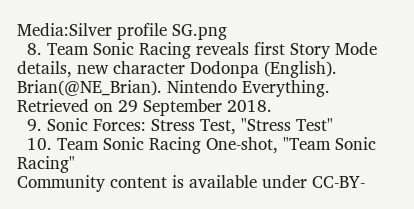Media:Silver profile SG.png
  8. Team Sonic Racing reveals first Story Mode details, new character Dodonpa (English). Brian(@NE_Brian). Nintendo Everything. Retrieved on 29 September 2018.
  9. Sonic Forces: Stress Test, "Stress Test"
  10. Team Sonic Racing One-shot, "Team Sonic Racing"
Community content is available under CC-BY-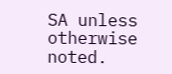SA unless otherwise noted.